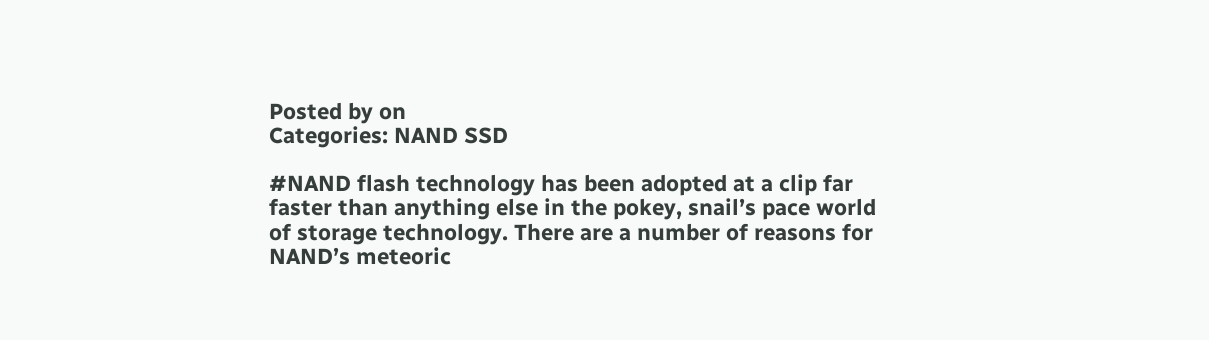Posted by on
Categories: NAND SSD

#NAND flash technology has been adopted at a clip far faster than anything else in the pokey, snail’s pace world of storage technology. There are a number of reasons for NAND’s meteoric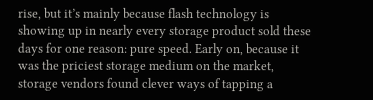rise, but it’s mainly because flash technology is showing up in nearly every storage product sold these days for one reason: pure speed. Early on, because it was the priciest storage medium on the market, storage vendors found clever ways of tapping a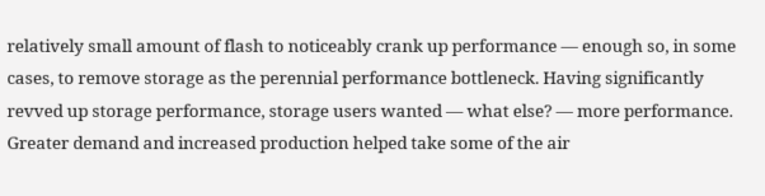relatively small amount of flash to noticeably crank up performance — enough so, in some cases, to remove storage as the perennial performance bottleneck. Having significantly revved up storage performance, storage users wanted — what else? — more performance. Greater demand and increased production helped take some of the air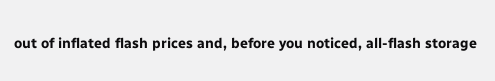out of inflated flash prices and, before you noticed, all-flash storage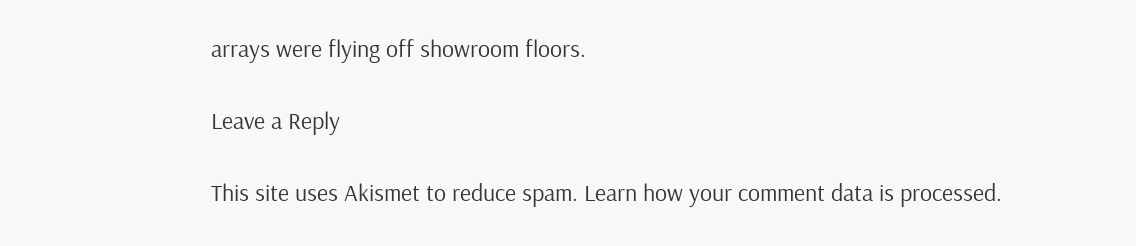arrays were flying off showroom floors.

Leave a Reply

This site uses Akismet to reduce spam. Learn how your comment data is processed.